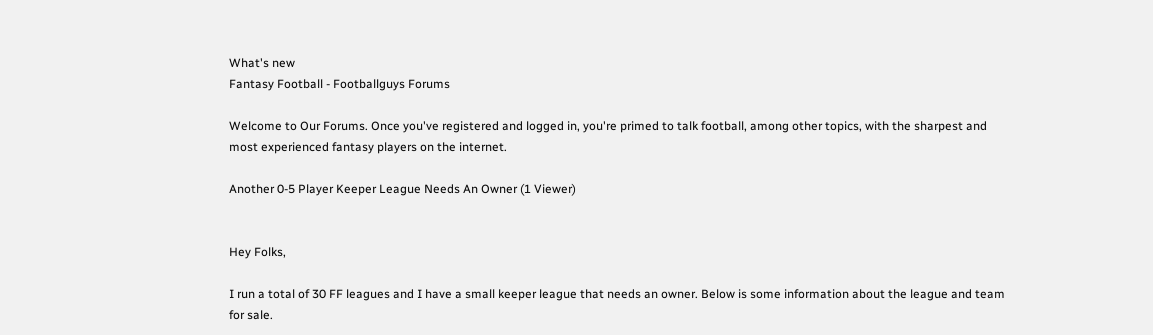What's new
Fantasy Football - Footballguys Forums

Welcome to Our Forums. Once you've registered and logged in, you're primed to talk football, among other topics, with the sharpest and most experienced fantasy players on the internet.

Another 0-5 Player Keeper League Needs An Owner (1 Viewer)


Hey Folks,

I run a total of 30 FF leagues and I have a small keeper league that needs an owner. Below is some information about the league and team for sale.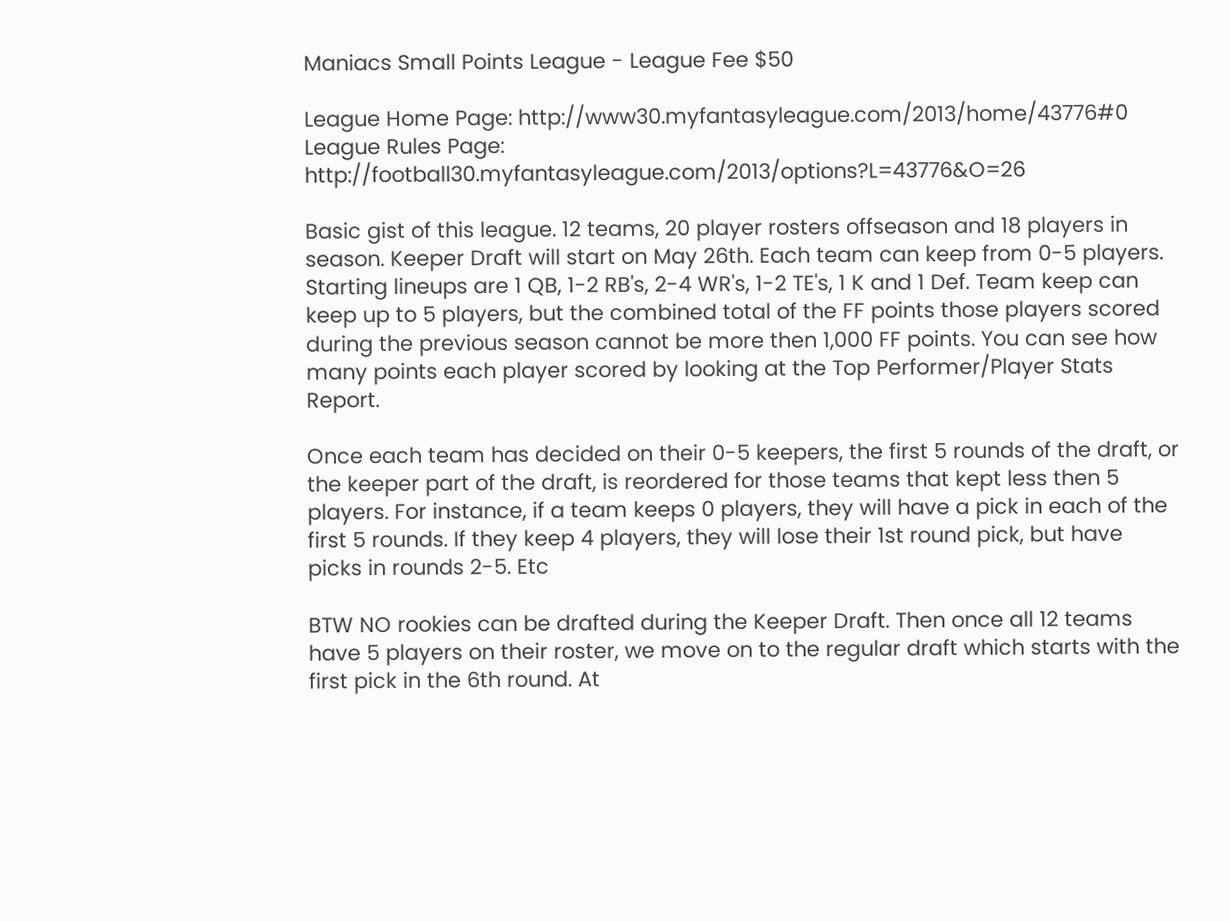Maniacs Small Points League - League Fee $50

League Home Page: http://www30.myfantasyleague.com/2013/home/43776#0
League Rules Page: http://football30.myfantasyleague.com/2013/options?L=43776&O=26

Basic gist of this league. 12 teams, 20 player rosters offseason and 18 players in season. Keeper Draft will start on May 26th. Each team can keep from 0-5 players. Starting lineups are 1 QB, 1-2 RB's, 2-4 WR's, 1-2 TE's, 1 K and 1 Def. Team keep can keep up to 5 players, but the combined total of the FF points those players scored during the previous season cannot be more then 1,000 FF points. You can see how many points each player scored by looking at the Top Performer/Player Stats Report.

Once each team has decided on their 0-5 keepers, the first 5 rounds of the draft, or the keeper part of the draft, is reordered for those teams that kept less then 5 players. For instance, if a team keeps 0 players, they will have a pick in each of the first 5 rounds. If they keep 4 players, they will lose their 1st round pick, but have picks in rounds 2-5. Etc

BTW NO rookies can be drafted during the Keeper Draft. Then once all 12 teams have 5 players on their roster, we move on to the regular draft which starts with the first pick in the 6th round. At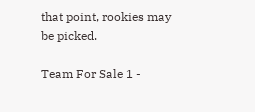that point, rookies may be picked.

Team For Sale 1 -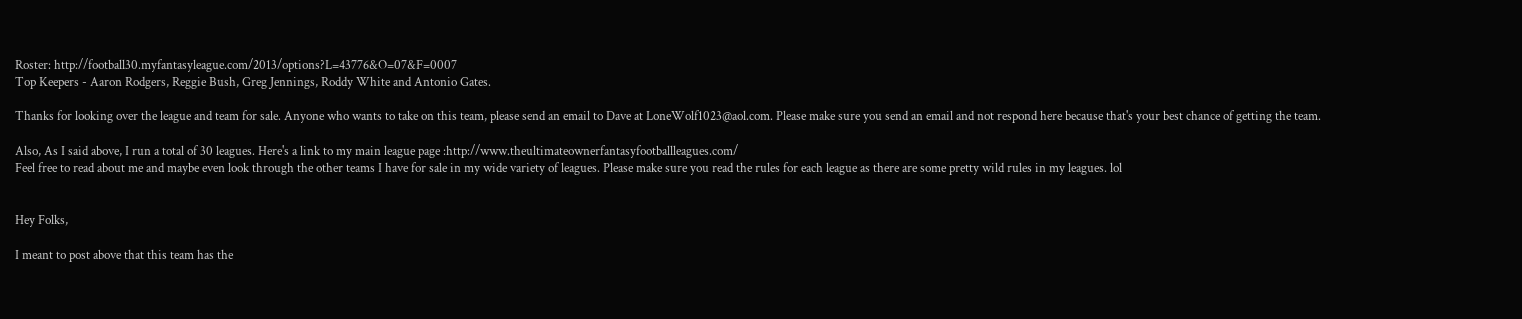Roster: http://football30.myfantasyleague.com/2013/options?L=43776&O=07&F=0007
Top Keepers - Aaron Rodgers, Reggie Bush, Greg Jennings, Roddy White and Antonio Gates.

Thanks for looking over the league and team for sale. Anyone who wants to take on this team, please send an email to Dave at LoneWolf1023@aol.com. Please make sure you send an email and not respond here because that's your best chance of getting the team.

Also, As I said above, I run a total of 30 leagues. Here's a link to my main league page :http://www.theultimateownerfantasyfootballleagues.com/
Feel free to read about me and maybe even look through the other teams I have for sale in my wide variety of leagues. Please make sure you read the rules for each league as there are some pretty wild rules in my leagues. lol


Hey Folks,

I meant to post above that this team has the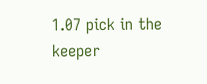1.07 pick in the keeper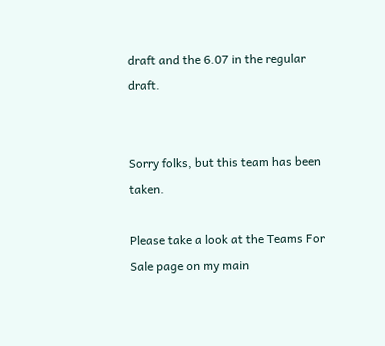draft and the 6.07 in the regular draft.


Sorry folks, but this team has been taken.

Please take a look at the Teams For Sale page on my main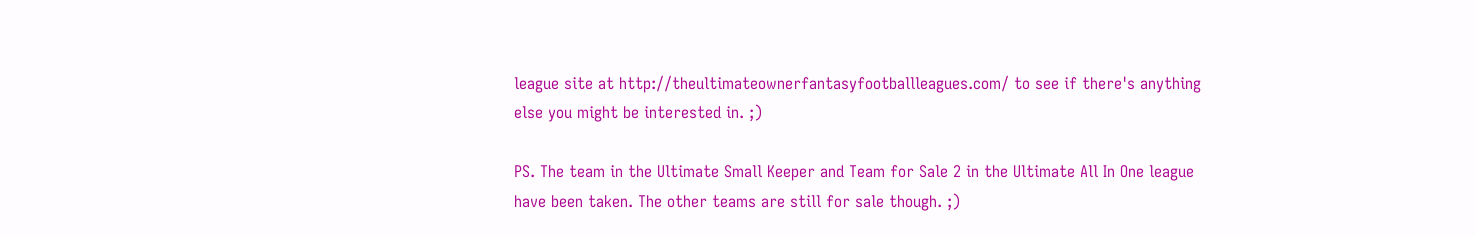league site at http://theultimateownerfantasyfootballleagues.com/ to see if there's anything else you might be interested in. ;)

PS. The team in the Ultimate Small Keeper and Team for Sale 2 in the Ultimate All In One league have been taken. The other teams are still for sale though. ;)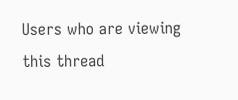Users who are viewing this thread